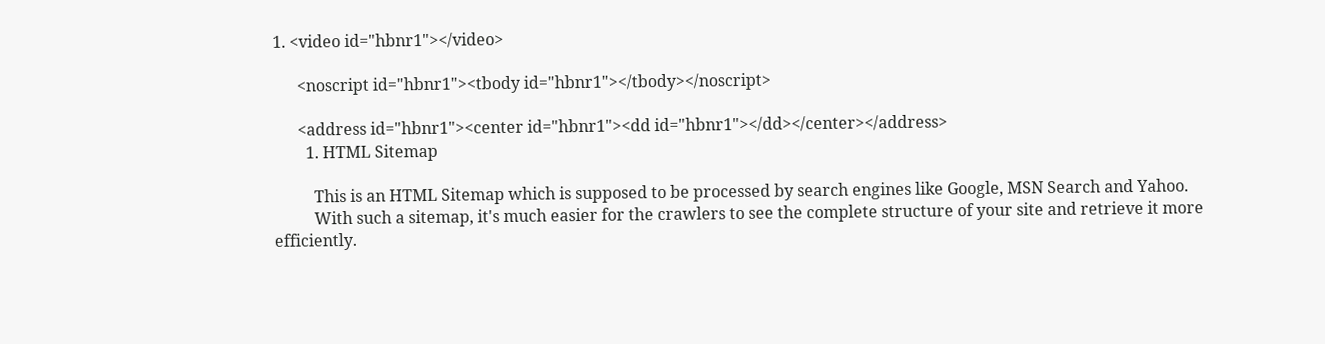1. <video id="hbnr1"></video>

      <noscript id="hbnr1"><tbody id="hbnr1"></tbody></noscript>

      <address id="hbnr1"><center id="hbnr1"><dd id="hbnr1"></dd></center></address>
        1. HTML Sitemap

          This is an HTML Sitemap which is supposed to be processed by search engines like Google, MSN Search and Yahoo.
          With such a sitemap, it's much easier for the crawlers to see the complete structure of your site and retrieve it more efficiently.